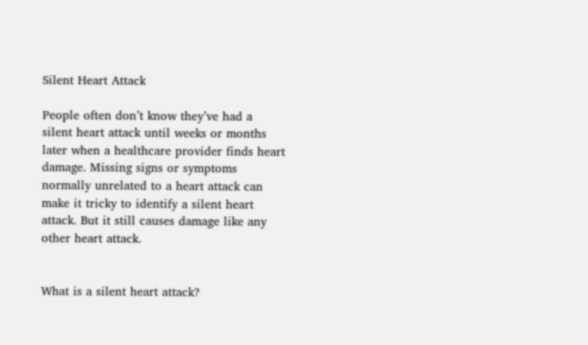Silent Heart Attack

People often don’t know they’ve had a silent heart attack until weeks or months later when a healthcare provider finds heart damage. Missing signs or symptoms normally unrelated to a heart attack can make it tricky to identify a silent heart attack. But it still causes damage like any other heart attack.


What is a silent heart attack?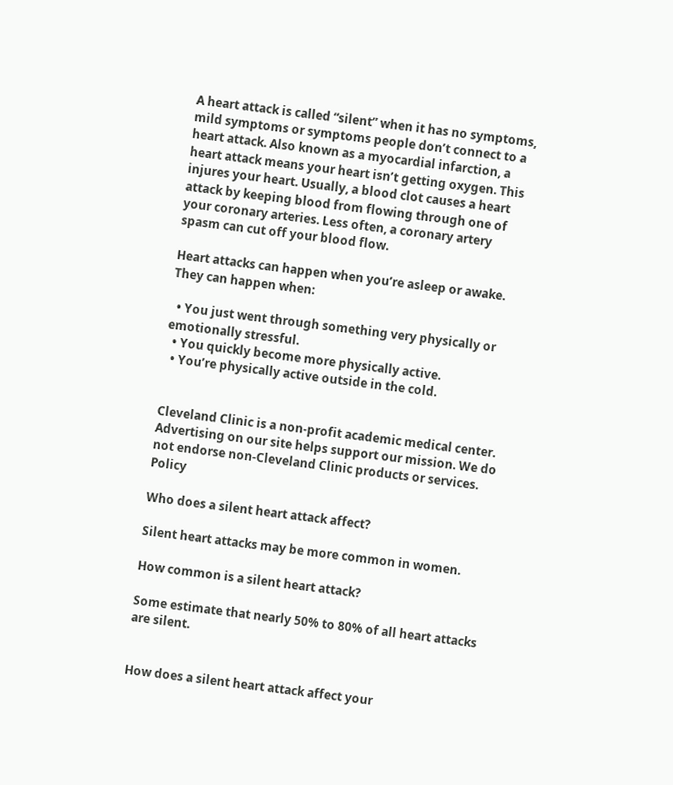A heart attack is called “silent” when it has no symptoms, mild symptoms or symptoms people don’t connect to a heart attack. Also known as a myocardial infarction, a heart attack means your heart isn’t getting oxygen. This injures your heart. Usually, a blood clot causes a heart attack by keeping blood from flowing through one of your coronary arteries. Less often, a coronary artery spasm can cut off your blood flow.

Heart attacks can happen when you’re asleep or awake. They can happen when:

  • You just went through something very physically or emotionally stressful.
  • You quickly become more physically active.
  • You’re physically active outside in the cold.


Cleveland Clinic is a non-profit academic medical center. Advertising on our site helps support our mission. We do not endorse non-Cleveland Clinic products or services. Policy

Who does a silent heart attack affect?

Silent heart attacks may be more common in women.

How common is a silent heart attack?

Some estimate that nearly 50% to 80% of all heart attacks are silent.


How does a silent heart attack affect your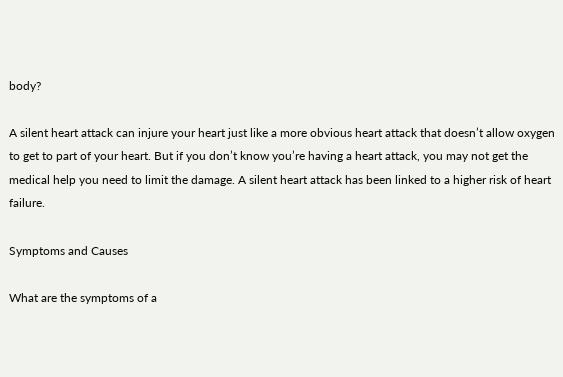body?

A silent heart attack can injure your heart just like a more obvious heart attack that doesn’t allow oxygen to get to part of your heart. But if you don’t know you’re having a heart attack, you may not get the medical help you need to limit the damage. A silent heart attack has been linked to a higher risk of heart failure.

Symptoms and Causes

What are the symptoms of a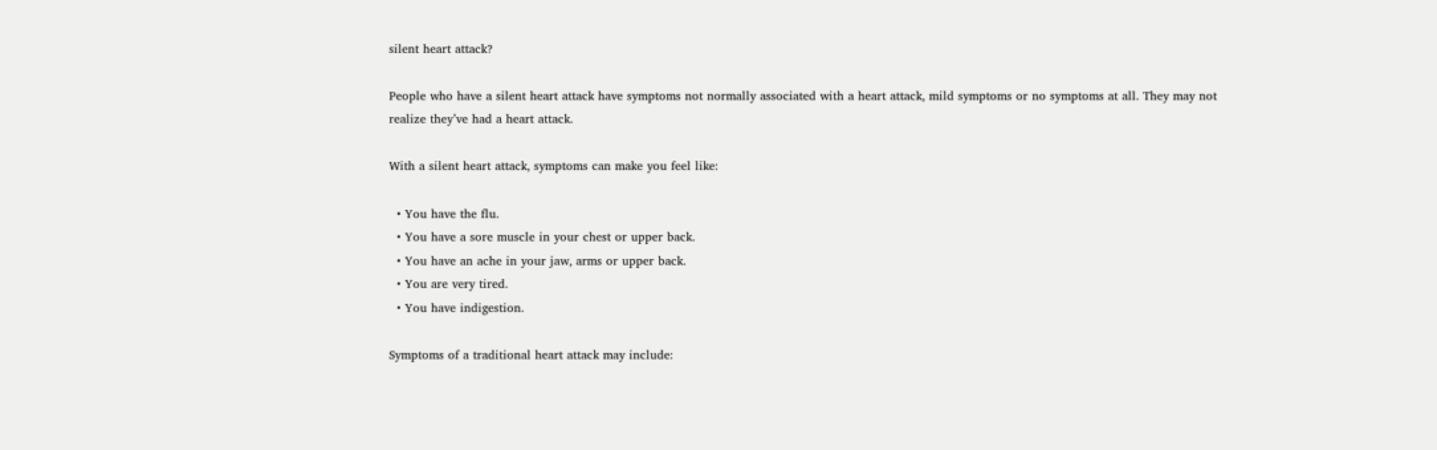silent heart attack?

People who have a silent heart attack have symptoms not normally associated with a heart attack, mild symptoms or no symptoms at all. They may not realize they’ve had a heart attack.

With a silent heart attack, symptoms can make you feel like:

  • You have the flu.
  • You have a sore muscle in your chest or upper back.
  • You have an ache in your jaw, arms or upper back.
  • You are very tired.
  • You have indigestion.

Symptoms of a traditional heart attack may include: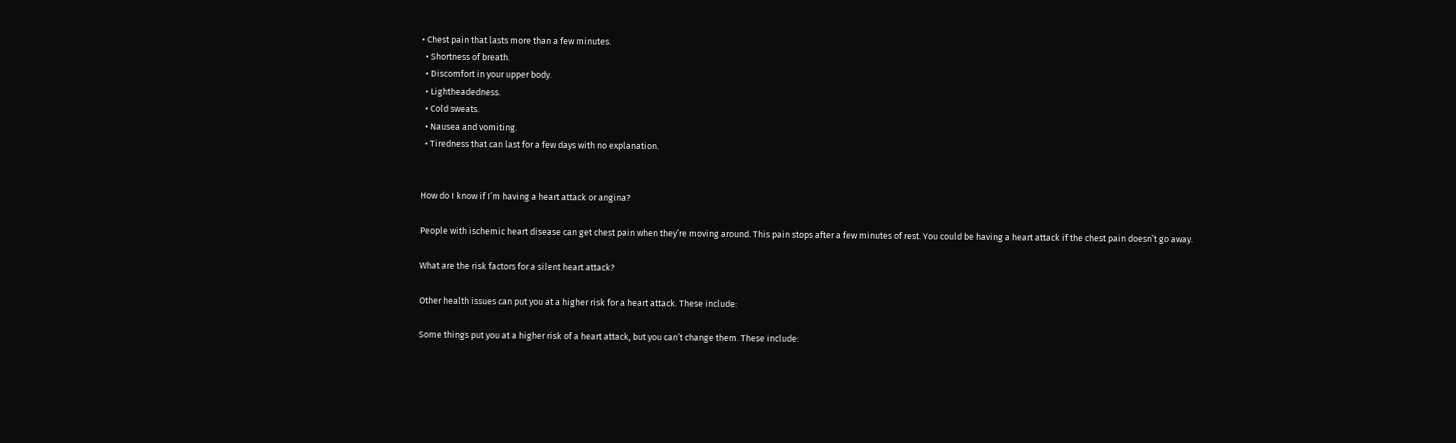• Chest pain that lasts more than a few minutes.
  • Shortness of breath.
  • Discomfort in your upper body.
  • Lightheadedness.
  • Cold sweats.
  • Nausea and vomiting.
  • Tiredness that can last for a few days with no explanation.


How do I know if I’m having a heart attack or angina?

People with ischemic heart disease can get chest pain when they’re moving around. This pain stops after a few minutes of rest. You could be having a heart attack if the chest pain doesn’t go away.

What are the risk factors for a silent heart attack?

Other health issues can put you at a higher risk for a heart attack. These include:

Some things put you at a higher risk of a heart attack, but you can’t change them. These include: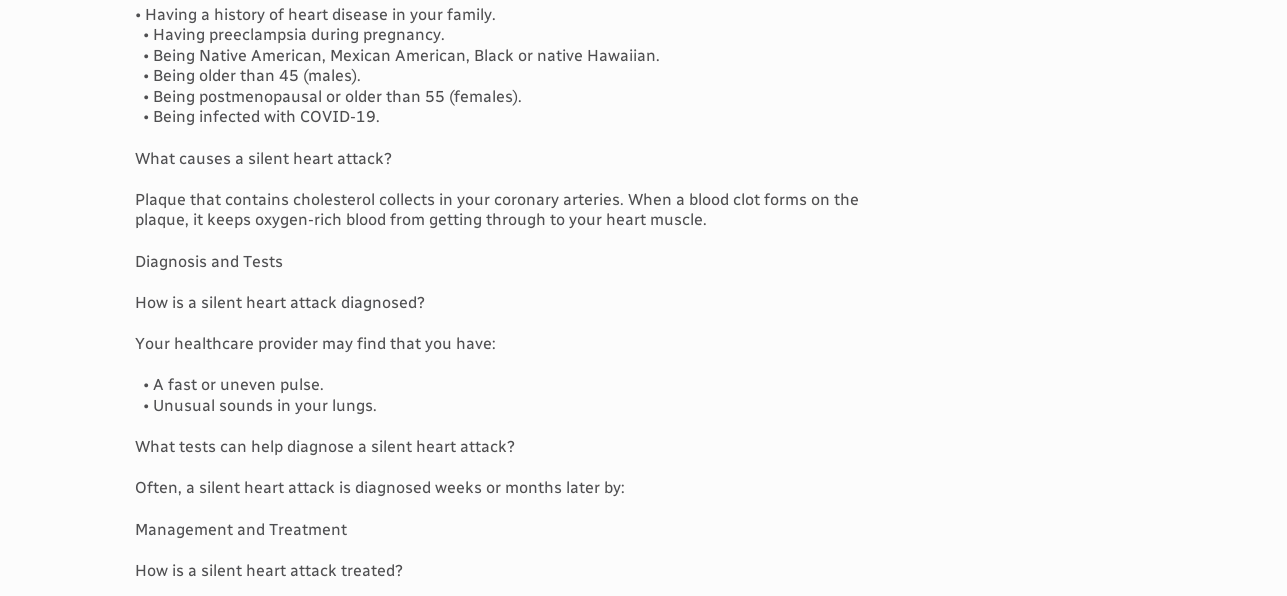• Having a history of heart disease in your family.
  • Having preeclampsia during pregnancy.
  • Being Native American, Mexican American, Black or native Hawaiian.
  • Being older than 45 (males).
  • Being postmenopausal or older than 55 (females).
  • Being infected with COVID-19.

What causes a silent heart attack?

Plaque that contains cholesterol collects in your coronary arteries. When a blood clot forms on the plaque, it keeps oxygen-rich blood from getting through to your heart muscle.

Diagnosis and Tests

How is a silent heart attack diagnosed?

Your healthcare provider may find that you have:

  • A fast or uneven pulse.
  • Unusual sounds in your lungs.

What tests can help diagnose a silent heart attack?

Often, a silent heart attack is diagnosed weeks or months later by:

Management and Treatment

How is a silent heart attack treated?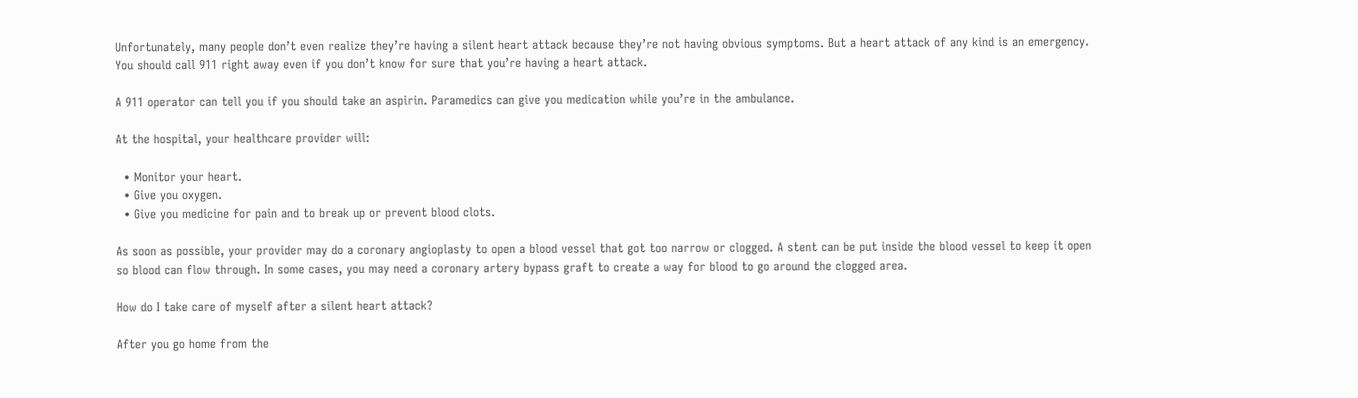Unfortunately, many people don’t even realize they’re having a silent heart attack because they’re not having obvious symptoms. But a heart attack of any kind is an emergency. You should call 911 right away even if you don’t know for sure that you’re having a heart attack.

A 911 operator can tell you if you should take an aspirin. Paramedics can give you medication while you’re in the ambulance.

At the hospital, your healthcare provider will:

  • Monitor your heart.
  • Give you oxygen.
  • Give you medicine for pain and to break up or prevent blood clots.

As soon as possible, your provider may do a coronary angioplasty to open a blood vessel that got too narrow or clogged. A stent can be put inside the blood vessel to keep it open so blood can flow through. In some cases, you may need a coronary artery bypass graft to create a way for blood to go around the clogged area.

How do I take care of myself after a silent heart attack?

After you go home from the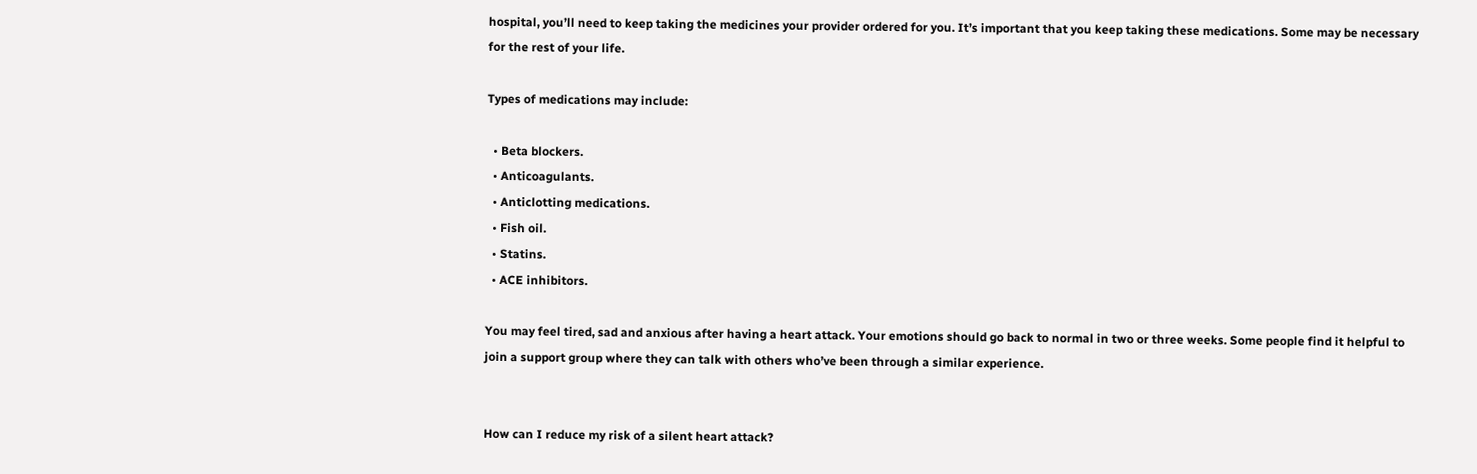hospital, you’ll need to keep taking the medicines your provider ordered for you. It’s important that you keep taking these medications. Some may be necessary for the rest of your life.

Types of medications may include:

  • Beta blockers.
  • Anticoagulants.
  • Anticlotting medications.
  • Fish oil.
  • Statins.
  • ACE inhibitors.

You may feel tired, sad and anxious after having a heart attack. Your emotions should go back to normal in two or three weeks. Some people find it helpful to join a support group where they can talk with others who’ve been through a similar experience.


How can I reduce my risk of a silent heart attack?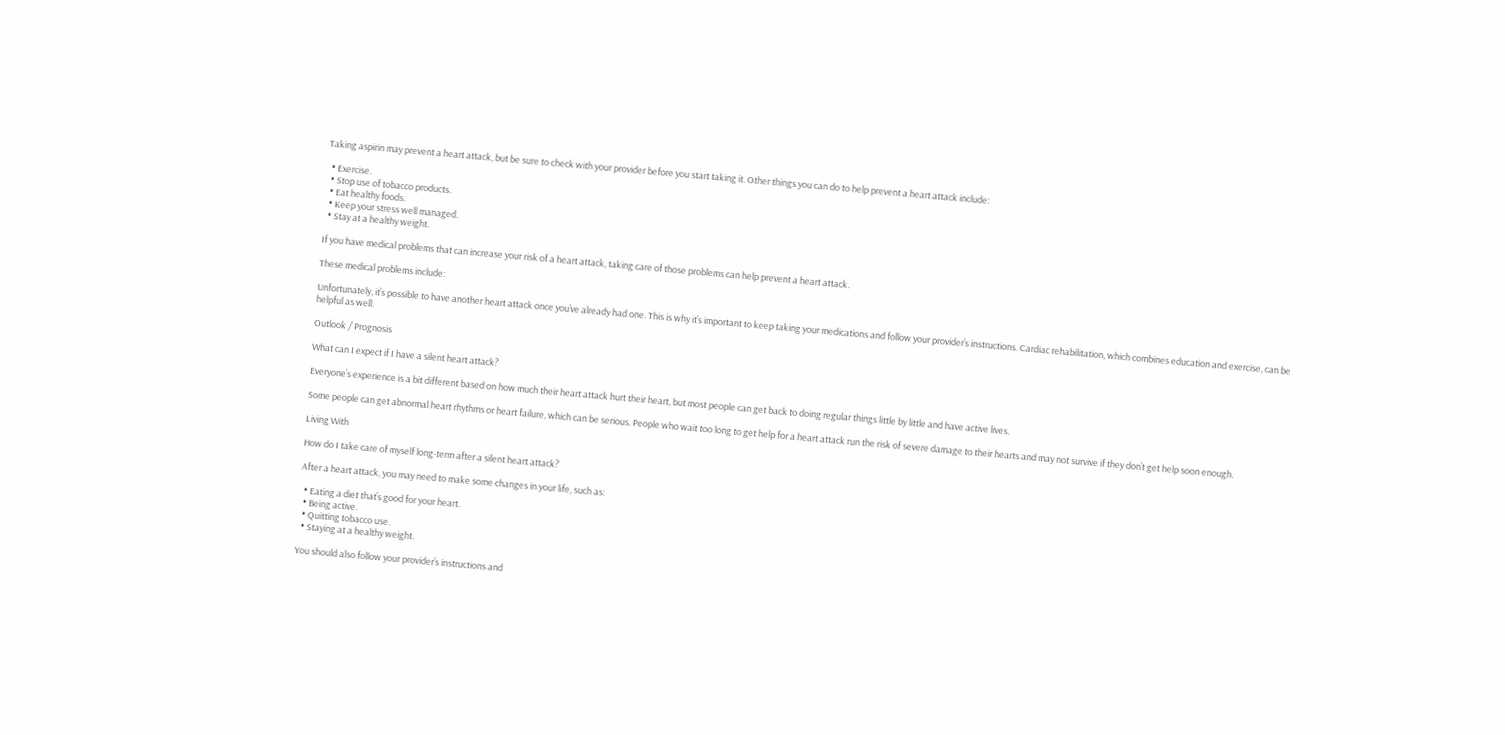Taking aspirin may prevent a heart attack, but be sure to check with your provider before you start taking it. Other things you can do to help prevent a heart attack include:

  • Exercise.
  • Stop use of tobacco products.
  • Eat healthy foods.
  • Keep your stress well managed.
  • Stay at a healthy weight.

If you have medical problems that can increase your risk of a heart attack, taking care of those problems can help prevent a heart attack.

These medical problems include:

Unfortunately, it’s possible to have another heart attack once you’ve already had one. This is why it’s important to keep taking your medications and follow your provider’s instructions. Cardiac rehabilitation, which combines education and exercise, can be helpful as well.

Outlook / Prognosis

What can I expect if I have a silent heart attack?

Everyone’s experience is a bit different based on how much their heart attack hurt their heart, but most people can get back to doing regular things little by little and have active lives.

Some people can get abnormal heart rhythms or heart failure, which can be serious. People who wait too long to get help for a heart attack run the risk of severe damage to their hearts and may not survive if they don’t get help soon enough.

Living With

How do I take care of myself long-term after a silent heart attack?

After a heart attack, you may need to make some changes in your life, such as:

  • Eating a diet that’s good for your heart.
  • Being active.
  • Quitting tobacco use.
  • Staying at a healthy weight.

You should also follow your provider’s instructions and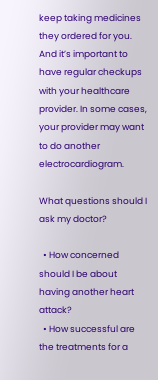keep taking medicines they ordered for you. And it’s important to have regular checkups with your healthcare provider. In some cases, your provider may want to do another electrocardiogram.

What questions should I ask my doctor?

  • How concerned should I be about having another heart attack?
  • How successful are the treatments for a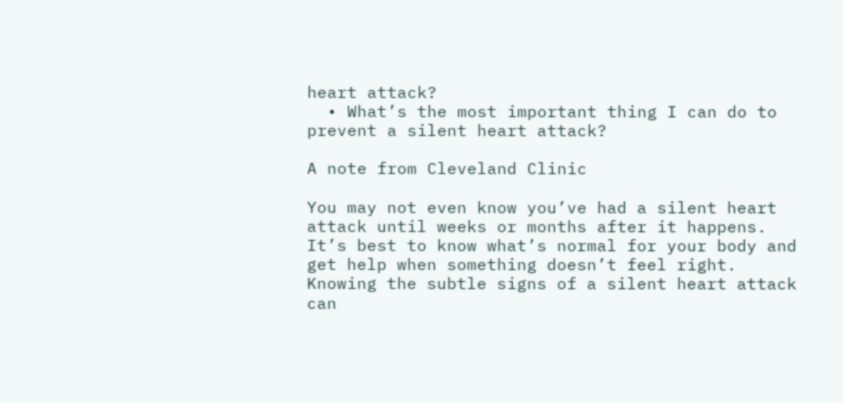heart attack?
  • What’s the most important thing I can do to prevent a silent heart attack?

A note from Cleveland Clinic

You may not even know you’ve had a silent heart attack until weeks or months after it happens. It’s best to know what’s normal for your body and get help when something doesn’t feel right. Knowing the subtle signs of a silent heart attack can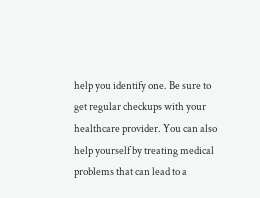help you identify one. Be sure to get regular checkups with your healthcare provider. You can also help yourself by treating medical problems that can lead to a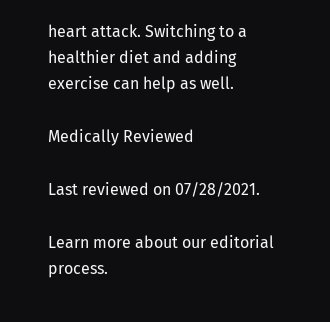heart attack. Switching to a healthier diet and adding exercise can help as well.

Medically Reviewed

Last reviewed on 07/28/2021.

Learn more about our editorial process.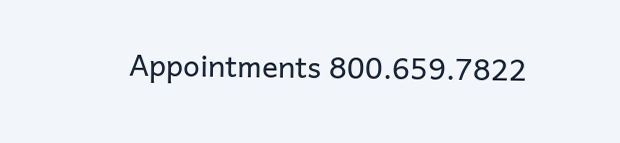Appointments 800.659.7822